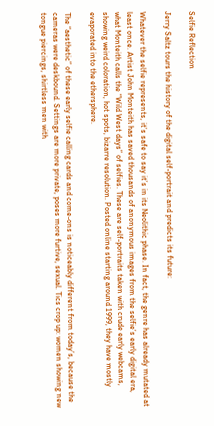Selfie Reflection

Jerry Saltz tours the history of the digital self-portrait and predicts its future:

Whatever the selfie represents, it’s safe to say it’s in its Neolithic phase. In fact, the genre has already mutated at least once. Artist John Monteith has saved thousands of anonymous images from the selfie’s early digital era, what Monteith calls the “Wild West days” of selfies. These are self-portraits taken with crude early webcams, showing weird coloration, hot spots, bizarre resolution. Posted online starting around 1999, they have mostly evaporated into the ethersphere.

The “aesthetic” of these early selfie calling cards and come-ons is noticeably different from today’s, because the cameras were deskbound. Settings are more private, poses more furtive, sexual. Tics crop up: women showing new tongue piercings, shirtless men with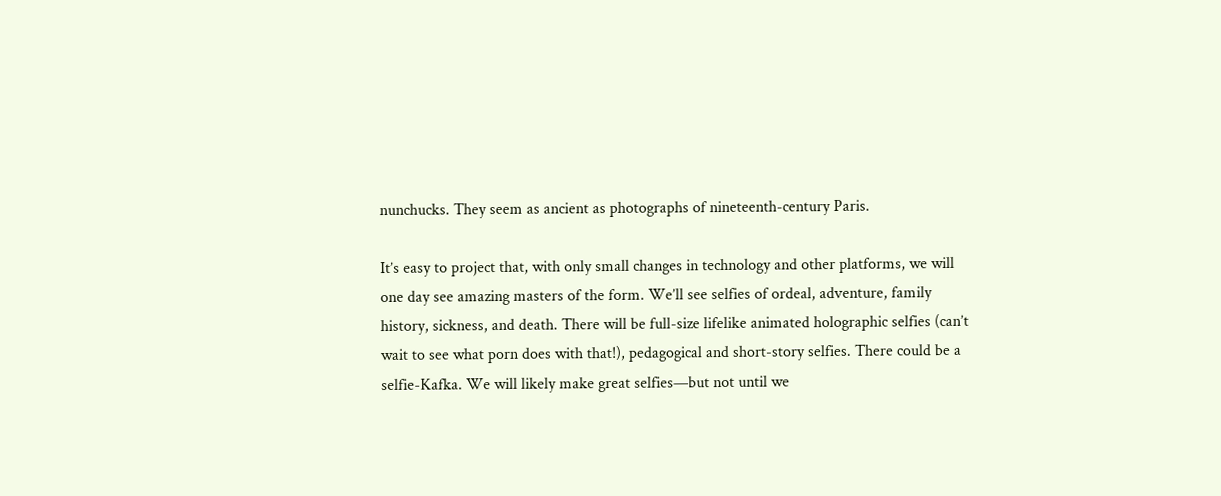nunchucks. They seem as ancient as photographs of nineteenth-century Paris.

It’s easy to project that, with only small changes in technology and other platforms, we will one day see amazing masters of the form. We’ll see selfies of ordeal, adventure, family history, sickness, and death. There will be full-size lifelike animated holographic selfies (can’t wait to see what porn does with that!), pedagogical and short-story selfies. There could be a selfie-Kafka. We will likely make great selfies—but not until we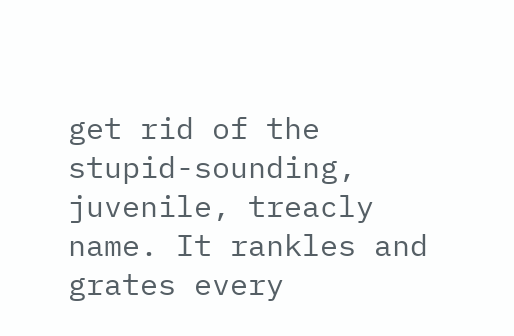get rid of the stupid-sounding, juvenile, treacly name. It rankles and grates every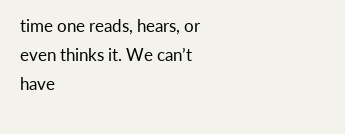time one reads, hears, or even thinks it. We can’t have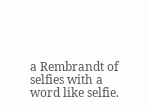a Rembrandt of selfies with a word like selfie.